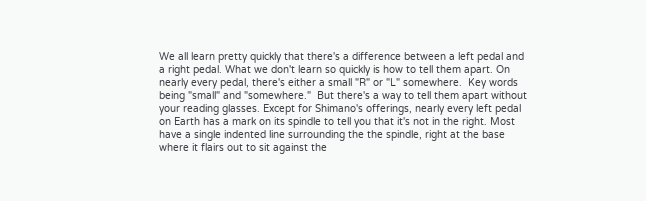We all learn pretty quickly that there's a difference between a left pedal and a right pedal. What we don't learn so quickly is how to tell them apart. On nearly every pedal, there's either a small "R" or "L" somewhere.  Key words being "small" and "somewhere."  But there's a way to tell them apart without your reading glasses. Except for Shimano's offerings, nearly every left pedal on Earth has a mark on its spindle to tell you that it's not in the right. Most have a single indented line surrounding the the spindle, right at the base where it flairs out to sit against the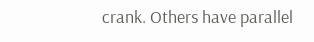crank. Others have parallel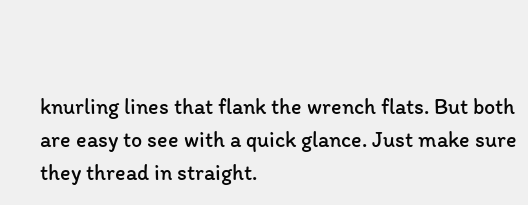knurling lines that flank the wrench flats. But both are easy to see with a quick glance. Just make sure they thread in straight.